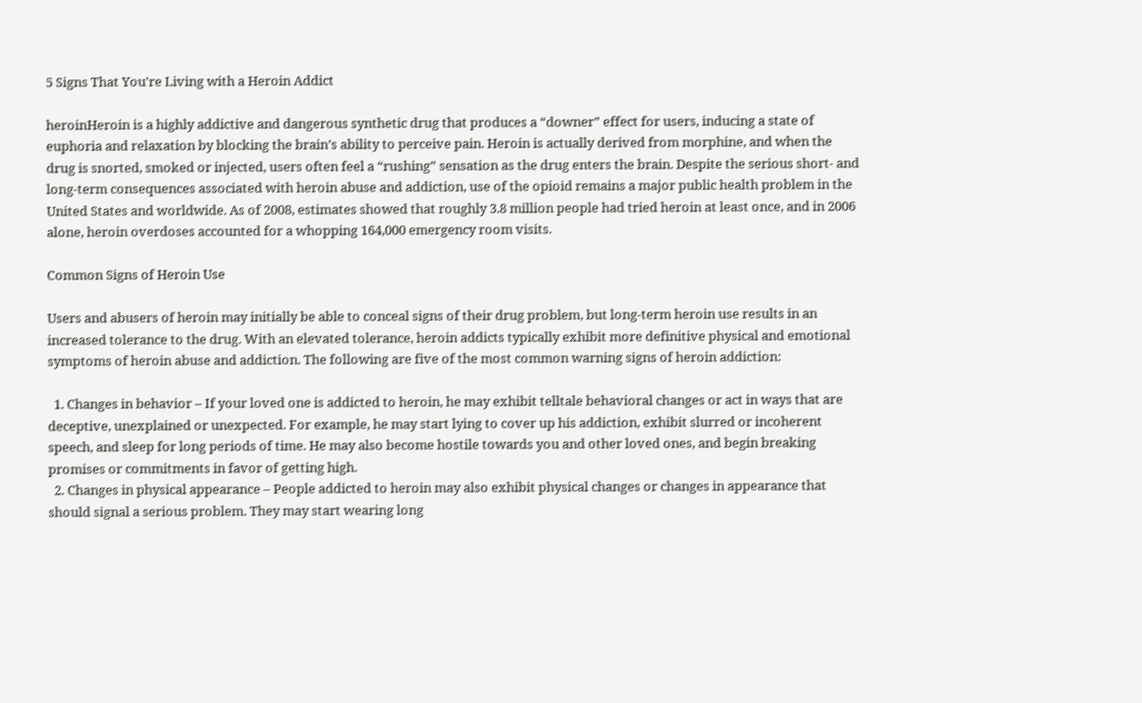5 Signs That You're Living with a Heroin Addict

heroinHeroin is a highly addictive and dangerous synthetic drug that produces a “downer” effect for users, inducing a state of euphoria and relaxation by blocking the brain’s ability to perceive pain. Heroin is actually derived from morphine, and when the drug is snorted, smoked or injected, users often feel a “rushing” sensation as the drug enters the brain. Despite the serious short- and long-term consequences associated with heroin abuse and addiction, use of the opioid remains a major public health problem in the United States and worldwide. As of 2008, estimates showed that roughly 3.8 million people had tried heroin at least once, and in 2006 alone, heroin overdoses accounted for a whopping 164,000 emergency room visits.

Common Signs of Heroin Use

Users and abusers of heroin may initially be able to conceal signs of their drug problem, but long-term heroin use results in an increased tolerance to the drug. With an elevated tolerance, heroin addicts typically exhibit more definitive physical and emotional symptoms of heroin abuse and addiction. The following are five of the most common warning signs of heroin addiction:

  1. Changes in behavior – If your loved one is addicted to heroin, he may exhibit telltale behavioral changes or act in ways that are deceptive, unexplained or unexpected. For example, he may start lying to cover up his addiction, exhibit slurred or incoherent speech, and sleep for long periods of time. He may also become hostile towards you and other loved ones, and begin breaking promises or commitments in favor of getting high.
  2. Changes in physical appearance – People addicted to heroin may also exhibit physical changes or changes in appearance that should signal a serious problem. They may start wearing long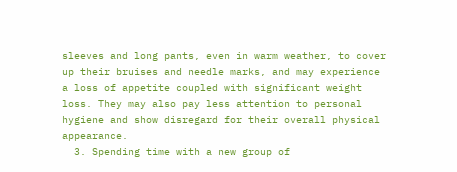sleeves and long pants, even in warm weather, to cover up their bruises and needle marks, and may experience a loss of appetite coupled with significant weight loss. They may also pay less attention to personal hygiene and show disregard for their overall physical appearance.
  3. Spending time with a new group of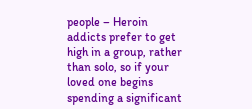people – Heroin addicts prefer to get high in a group, rather than solo, so if your loved one begins spending a significant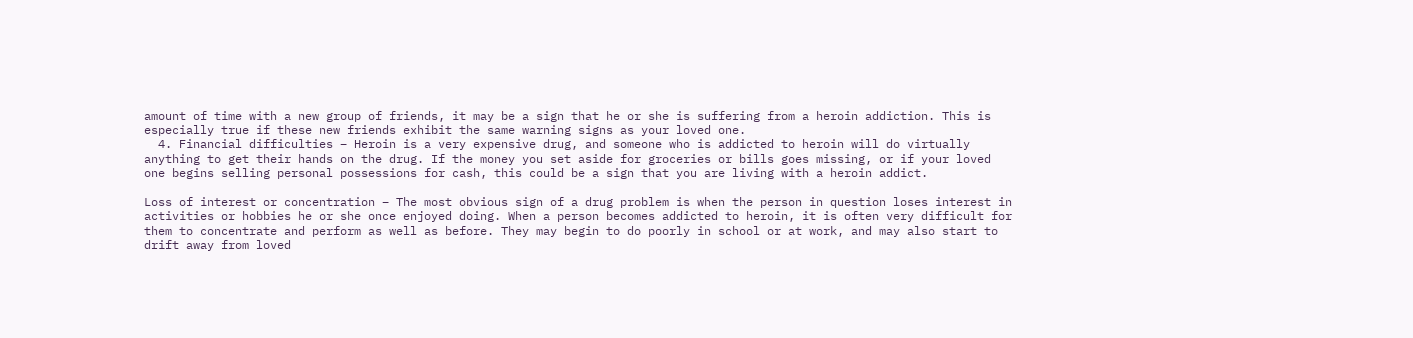amount of time with a new group of friends, it may be a sign that he or she is suffering from a heroin addiction. This is especially true if these new friends exhibit the same warning signs as your loved one.
  4. Financial difficulties – Heroin is a very expensive drug, and someone who is addicted to heroin will do virtually anything to get their hands on the drug. If the money you set aside for groceries or bills goes missing, or if your loved one begins selling personal possessions for cash, this could be a sign that you are living with a heroin addict.

Loss of interest or concentration – The most obvious sign of a drug problem is when the person in question loses interest in activities or hobbies he or she once enjoyed doing. When a person becomes addicted to heroin, it is often very difficult for them to concentrate and perform as well as before. They may begin to do poorly in school or at work, and may also start to drift away from loved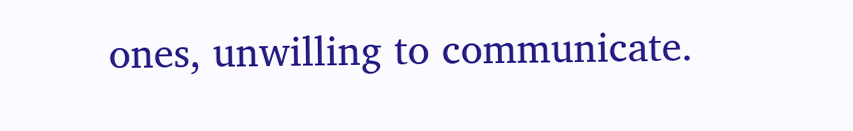ones, unwilling to communicate.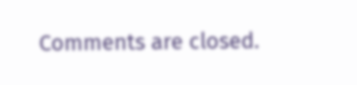Comments are closed.